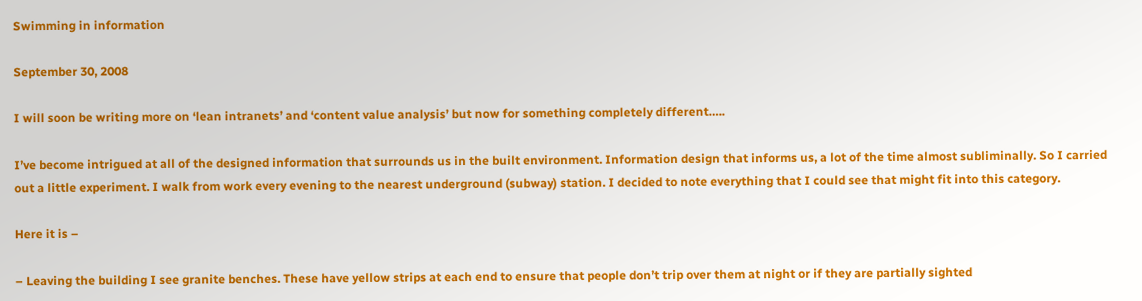Swimming in information

September 30, 2008

I will soon be writing more on ‘lean intranets’ and ‘content value analysis’ but now for something completely different…..

I’ve become intrigued at all of the designed information that surrounds us in the built environment. Information design that informs us, a lot of the time almost subliminally. So I carried out a little experiment. I walk from work every evening to the nearest underground (subway) station. I decided to note everything that I could see that might fit into this category.

Here it is –

– Leaving the building I see granite benches. These have yellow strips at each end to ensure that people don’t trip over them at night or if they are partially sighted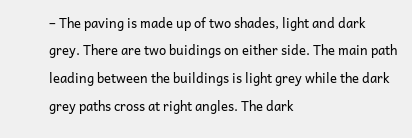– The paving is made up of two shades, light and dark grey. There are two buidings on either side. The main path leading between the buildings is light grey while the dark grey paths cross at right angles. The dark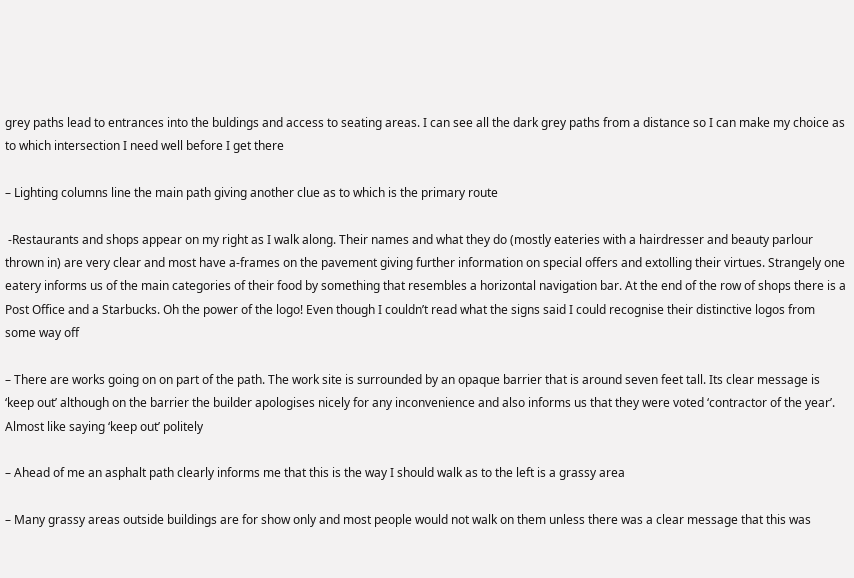grey paths lead to entrances into the buldings and access to seating areas. I can see all the dark grey paths from a distance so I can make my choice as to which intersection I need well before I get there

– Lighting columns line the main path giving another clue as to which is the primary route

 -Restaurants and shops appear on my right as I walk along. Their names and what they do (mostly eateries with a hairdresser and beauty parlour thrown in) are very clear and most have a-frames on the pavement giving further information on special offers and extolling their virtues. Strangely one eatery informs us of the main categories of their food by something that resembles a horizontal navigation bar. At the end of the row of shops there is a Post Office and a Starbucks. Oh the power of the logo! Even though I couldn’t read what the signs said I could recognise their distinctive logos from some way off

– There are works going on on part of the path. The work site is surrounded by an opaque barrier that is around seven feet tall. Its clear message is ‘keep out’ although on the barrier the builder apologises nicely for any inconvenience and also informs us that they were voted ‘contractor of the year’. Almost like saying ‘keep out’ politely

– Ahead of me an asphalt path clearly informs me that this is the way I should walk as to the left is a grassy area

– Many grassy areas outside buildings are for show only and most people would not walk on them unless there was a clear message that this was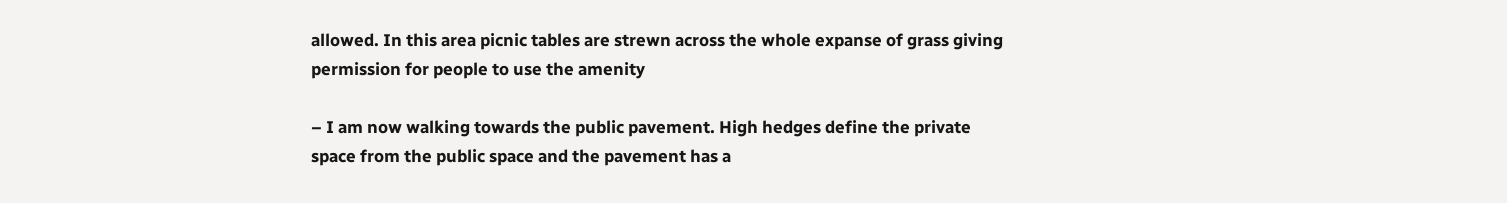allowed. In this area picnic tables are strewn across the whole expanse of grass giving permission for people to use the amenity

– I am now walking towards the public pavement. High hedges define the private space from the public space and the pavement has a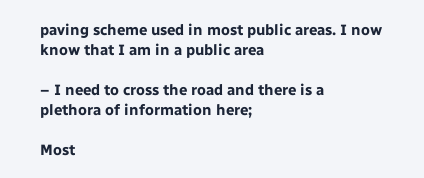paving scheme used in most public areas. I now know that I am in a public area

– I need to cross the road and there is a plethora of information here;

Most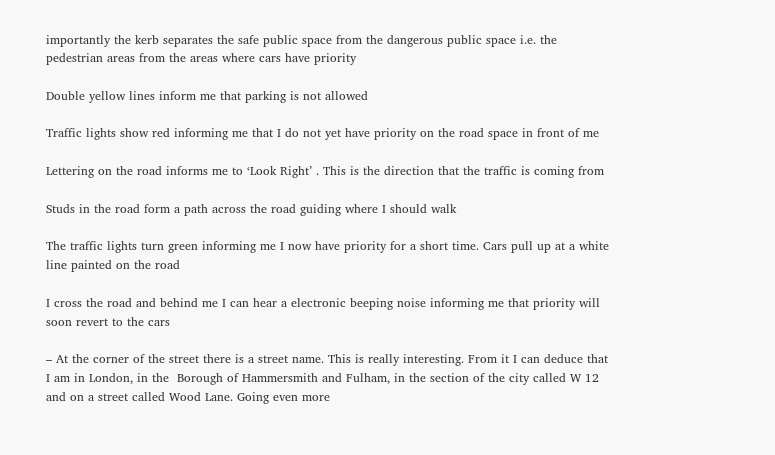importantly the kerb separates the safe public space from the dangerous public space i.e. the pedestrian areas from the areas where cars have priority

Double yellow lines inform me that parking is not allowed

Traffic lights show red informing me that I do not yet have priority on the road space in front of me

Lettering on the road informs me to ‘Look Right’ . This is the direction that the traffic is coming from

Studs in the road form a path across the road guiding where I should walk

The traffic lights turn green informing me I now have priority for a short time. Cars pull up at a white line painted on the road

I cross the road and behind me I can hear a electronic beeping noise informing me that priority will soon revert to the cars

– At the corner of the street there is a street name. This is really interesting. From it I can deduce that I am in London, in the  Borough of Hammersmith and Fulham, in the section of the city called W 12 and on a street called Wood Lane. Going even more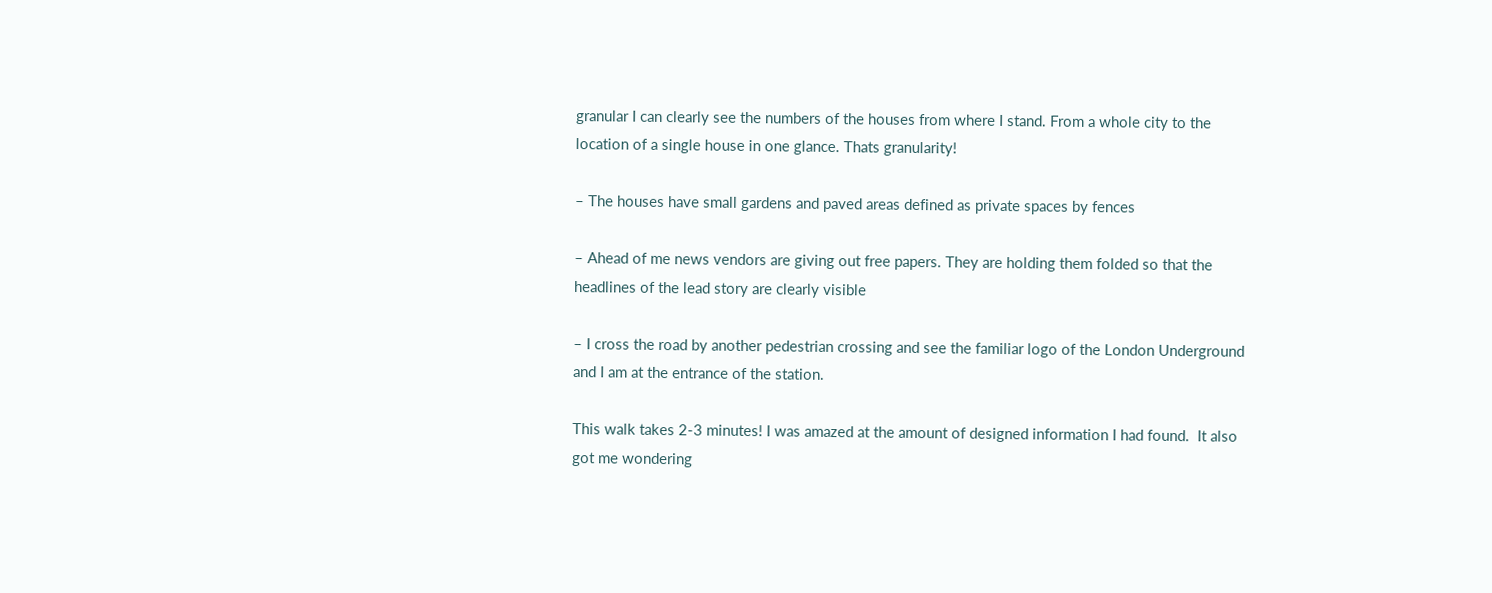granular I can clearly see the numbers of the houses from where I stand. From a whole city to the location of a single house in one glance. Thats granularity!

– The houses have small gardens and paved areas defined as private spaces by fences

– Ahead of me news vendors are giving out free papers. They are holding them folded so that the headlines of the lead story are clearly visible

– I cross the road by another pedestrian crossing and see the familiar logo of the London Underground and I am at the entrance of the station.

This walk takes 2-3 minutes! I was amazed at the amount of designed information I had found.  It also got me wondering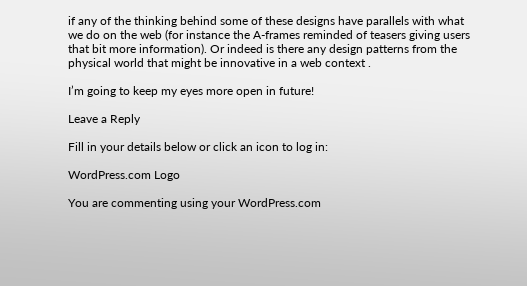if any of the thinking behind some of these designs have parallels with what we do on the web (for instance the A-frames reminded of teasers giving users that bit more information). Or indeed is there any design patterns from the physical world that might be innovative in a web context .

I’m going to keep my eyes more open in future!

Leave a Reply

Fill in your details below or click an icon to log in:

WordPress.com Logo

You are commenting using your WordPress.com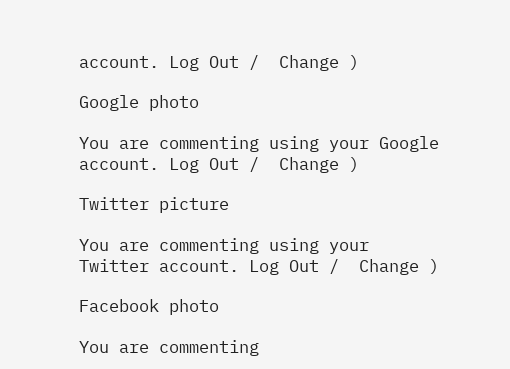account. Log Out /  Change )

Google photo

You are commenting using your Google account. Log Out /  Change )

Twitter picture

You are commenting using your Twitter account. Log Out /  Change )

Facebook photo

You are commenting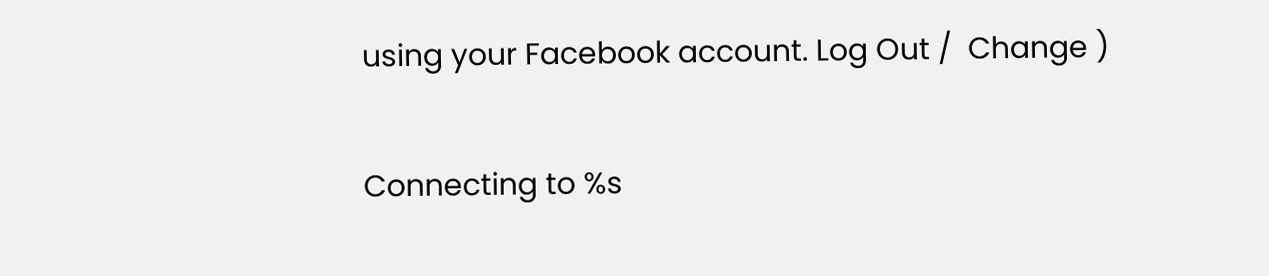using your Facebook account. Log Out /  Change )

Connecting to %s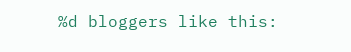%d bloggers like this: